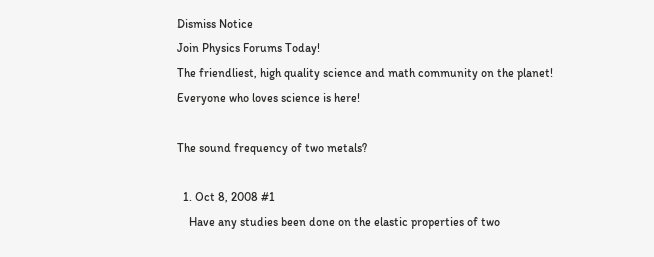Dismiss Notice
Join Physics Forums Today!
The friendliest, high quality science and math community on the planet! Everyone who loves science is here!

The sound frequency of two metals?

  1. Oct 8, 2008 #1
    Have any studies been done on the elastic properties of two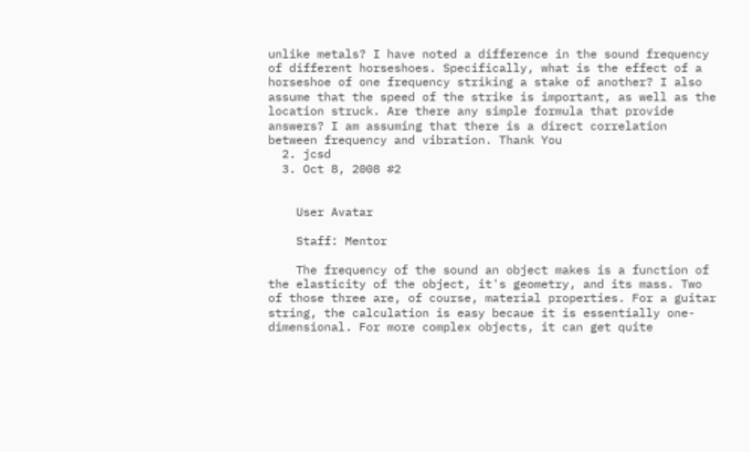unlike metals? I have noted a difference in the sound frequency of different horseshoes. Specifically, what is the effect of a horseshoe of one frequency striking a stake of another? I also assume that the speed of the strike is important, as well as the location struck. Are there any simple formula that provide answers? I am assuming that there is a direct correlation between frequency and vibration. Thank You
  2. jcsd
  3. Oct 8, 2008 #2


    User Avatar

    Staff: Mentor

    The frequency of the sound an object makes is a function of the elasticity of the object, it's geometry, and its mass. Two of those three are, of course, material properties. For a guitar string, the calculation is easy becaue it is essentially one-dimensional. For more complex objects, it can get quite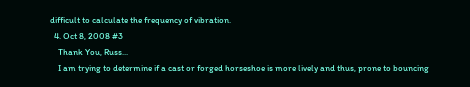difficult to calculate the frequency of vibration.
  4. Oct 8, 2008 #3
    Thank You, Russ...
    I am trying to determine if a cast or forged horseshoe is more lively and thus, prone to bouncing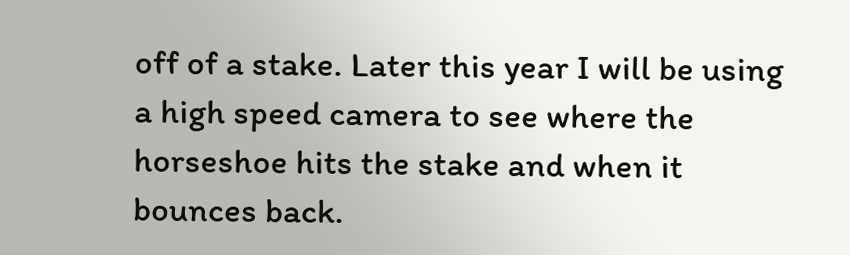off of a stake. Later this year I will be using a high speed camera to see where the horseshoe hits the stake and when it bounces back.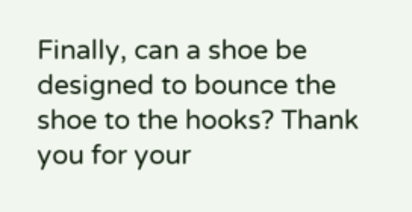Finally, can a shoe be designed to bounce the shoe to the hooks? Thank you for your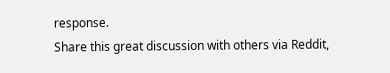response.
Share this great discussion with others via Reddit,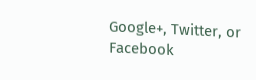Google+, Twitter, or Facebook